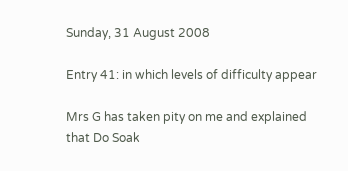Sunday, 31 August 2008

Entry 41: in which levels of difficulty appear

Mrs G has taken pity on me and explained that Do Soak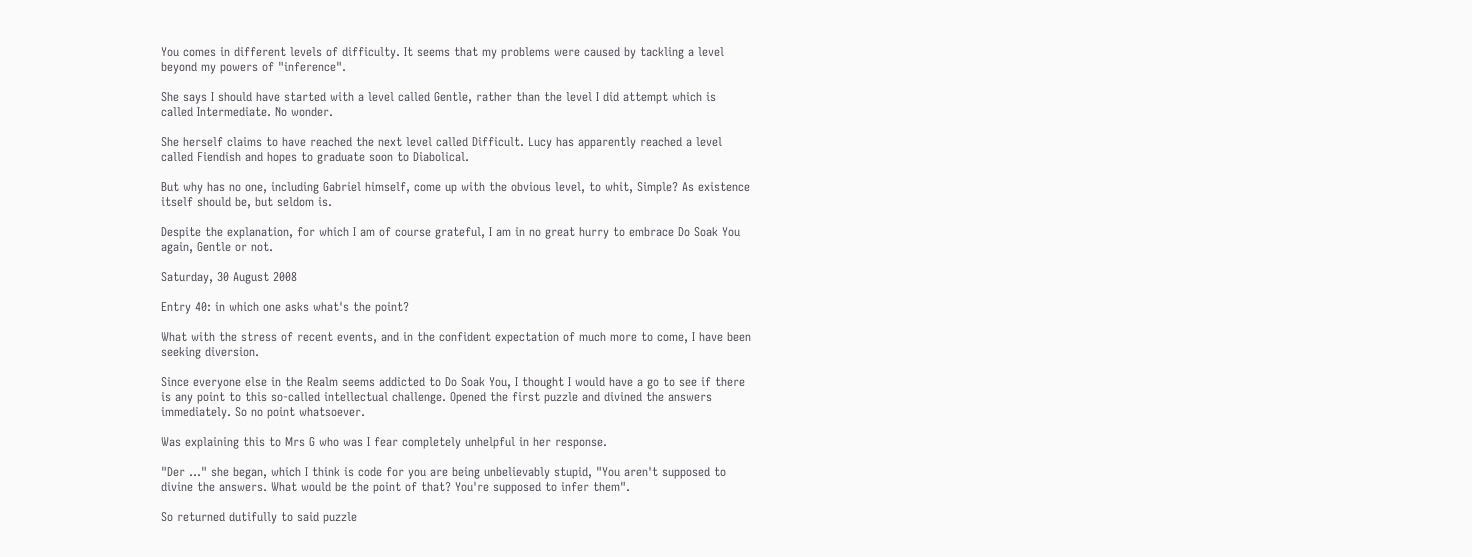You comes in different levels of difficulty. It seems that my problems were caused by tackling a level beyond my powers of "inference".

She says I should have started with a level called Gentle, rather than the level I did attempt which is called Intermediate. No wonder.

She herself claims to have reached the next level called Difficult. Lucy has apparently reached a level called Fiendish and hopes to graduate soon to Diabolical.

But why has no one, including Gabriel himself, come up with the obvious level, to whit, Simple? As existence itself should be, but seldom is.

Despite the explanation, for which I am of course grateful, I am in no great hurry to embrace Do Soak You again, Gentle or not.

Saturday, 30 August 2008

Entry 40: in which one asks what's the point?

What with the stress of recent events, and in the confident expectation of much more to come, I have been seeking diversion.

Since everyone else in the Realm seems addicted to Do Soak You, I thought I would have a go to see if there is any point to this so-called intellectual challenge. Opened the first puzzle and divined the answers immediately. So no point whatsoever.

Was explaining this to Mrs G who was I fear completely unhelpful in her response.

"Der ..." she began, which I think is code for you are being unbelievably stupid, "You aren't supposed to divine the answers. What would be the point of that? You're supposed to infer them".

So returned dutifully to said puzzle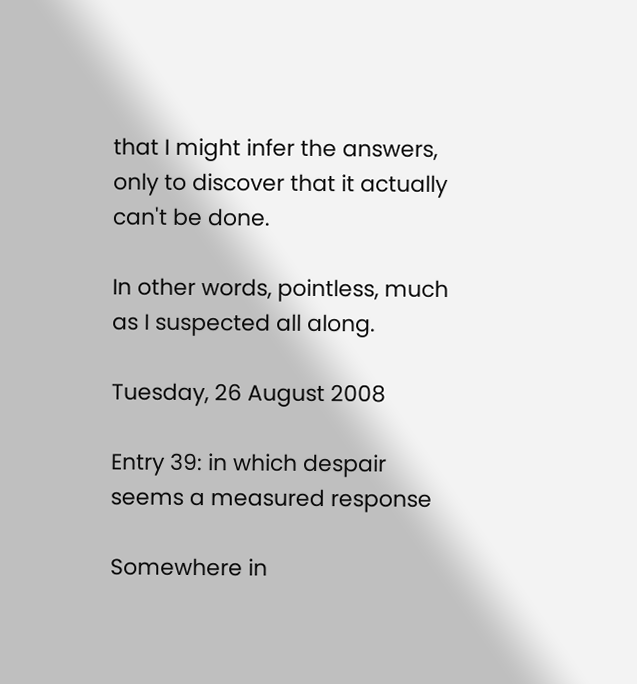that I might infer the answers, only to discover that it actually can't be done.

In other words, pointless, much as I suspected all along.

Tuesday, 26 August 2008

Entry 39: in which despair seems a measured response

Somewhere in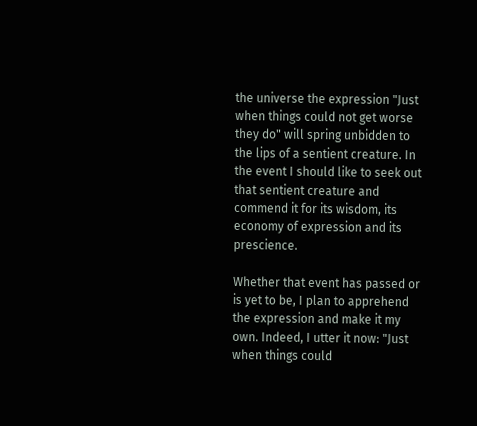the universe the expression "Just when things could not get worse they do" will spring unbidden to the lips of a sentient creature. In the event I should like to seek out that sentient creature and commend it for its wisdom, its economy of expression and its prescience.

Whether that event has passed or is yet to be, I plan to apprehend the expression and make it my own. Indeed, I utter it now: "Just when things could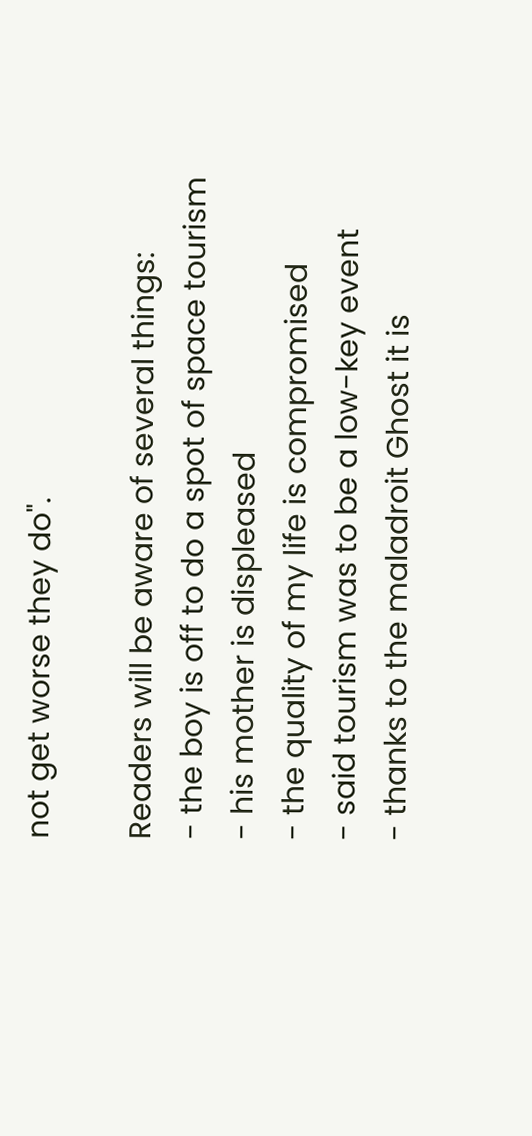not get worse they do".

Readers will be aware of several things:
- the boy is off to do a spot of space tourism
- his mother is displeased
- the quality of my life is compromised
- said tourism was to be a low-key event
- thanks to the maladroit Ghost it is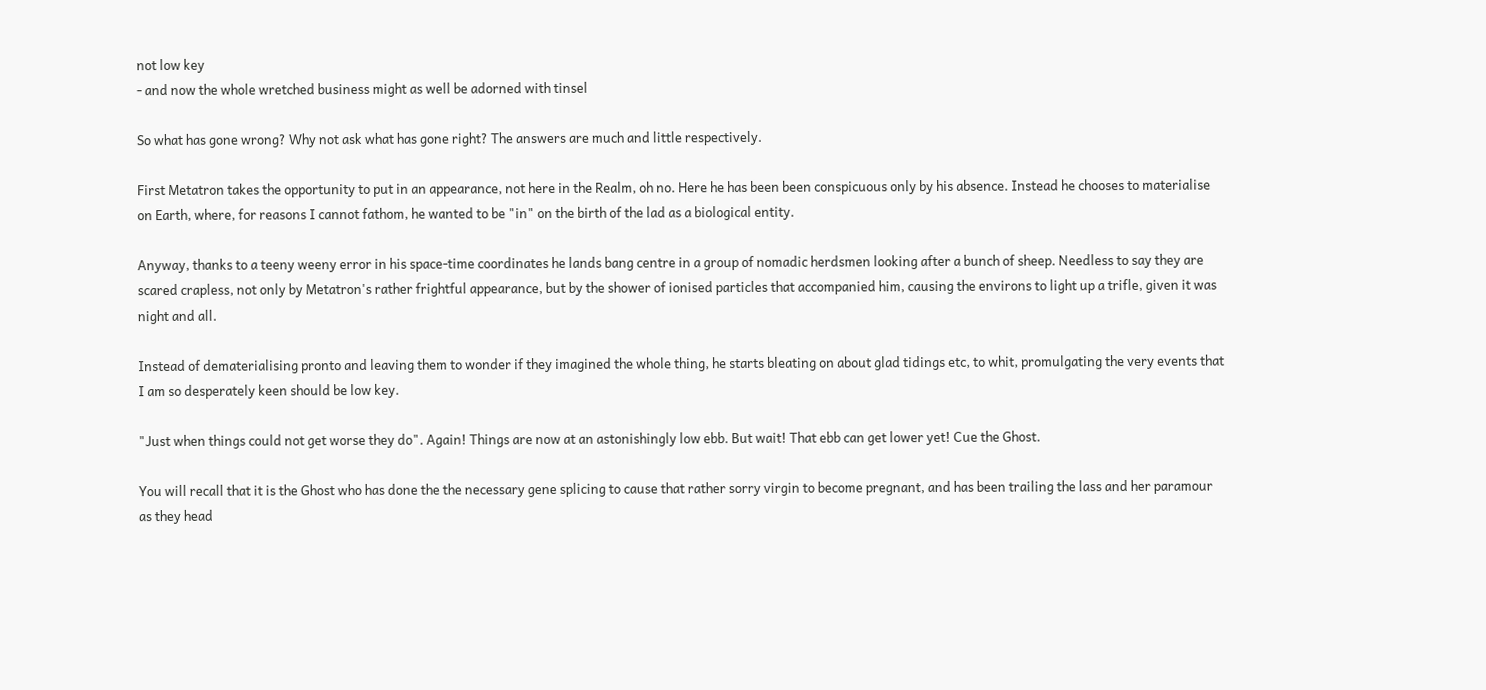not low key
- and now the whole wretched business might as well be adorned with tinsel

So what has gone wrong? Why not ask what has gone right? The answers are much and little respectively.

First Metatron takes the opportunity to put in an appearance, not here in the Realm, oh no. Here he has been been conspicuous only by his absence. Instead he chooses to materialise on Earth, where, for reasons I cannot fathom, he wanted to be "in" on the birth of the lad as a biological entity.

Anyway, thanks to a teeny weeny error in his space-time coordinates he lands bang centre in a group of nomadic herdsmen looking after a bunch of sheep. Needless to say they are scared crapless, not only by Metatron's rather frightful appearance, but by the shower of ionised particles that accompanied him, causing the environs to light up a trifle, given it was night and all.

Instead of dematerialising pronto and leaving them to wonder if they imagined the whole thing, he starts bleating on about glad tidings etc, to whit, promulgating the very events that I am so desperately keen should be low key.

"Just when things could not get worse they do". Again! Things are now at an astonishingly low ebb. But wait! That ebb can get lower yet! Cue the Ghost.

You will recall that it is the Ghost who has done the the necessary gene splicing to cause that rather sorry virgin to become pregnant, and has been trailing the lass and her paramour as they head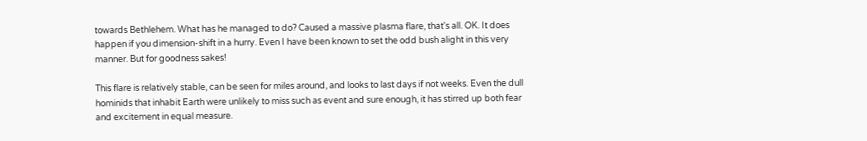towards Bethlehem. What has he managed to do? Caused a massive plasma flare, that's all. OK. It does happen if you dimension-shift in a hurry. Even I have been known to set the odd bush alight in this very manner. But for goodness sakes!

This flare is relatively stable, can be seen for miles around, and looks to last days if not weeks. Even the dull hominids that inhabit Earth were unlikely to miss such as event and sure enough, it has stirred up both fear and excitement in equal measure.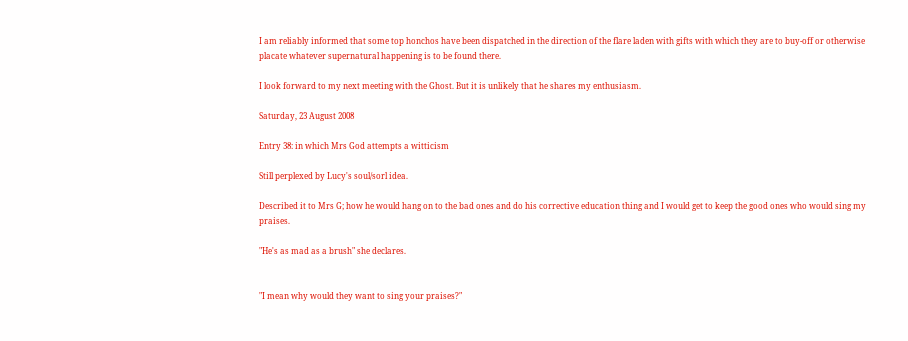I am reliably informed that some top honchos have been dispatched in the direction of the flare laden with gifts with which they are to buy-off or otherwise placate whatever supernatural happening is to be found there.

I look forward to my next meeting with the Ghost. But it is unlikely that he shares my enthusiasm.

Saturday, 23 August 2008

Entry 38: in which Mrs God attempts a witticism

Still perplexed by Lucy's soul/sorl idea.

Described it to Mrs G; how he would hang on to the bad ones and do his corrective education thing and I would get to keep the good ones who would sing my praises.

"He's as mad as a brush" she declares.


"I mean why would they want to sing your praises?"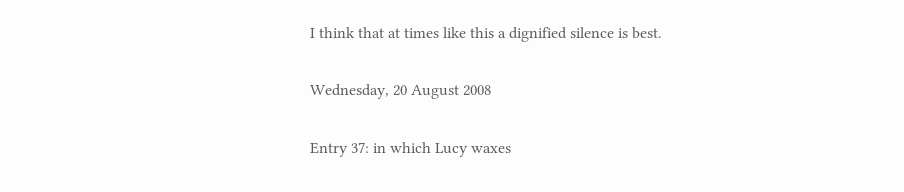I think that at times like this a dignified silence is best.

Wednesday, 20 August 2008

Entry 37: in which Lucy waxes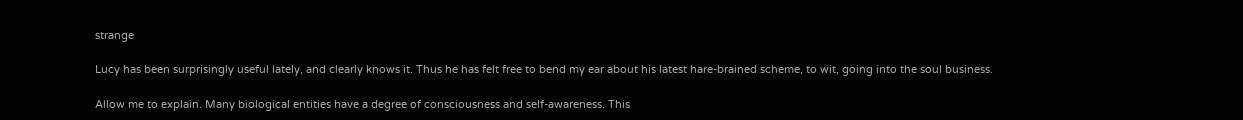strange

Lucy has been surprisingly useful lately, and clearly knows it. Thus he has felt free to bend my ear about his latest hare-brained scheme, to wit, going into the soul business.

Allow me to explain. Many biological entities have a degree of consciousness and self-awareness. This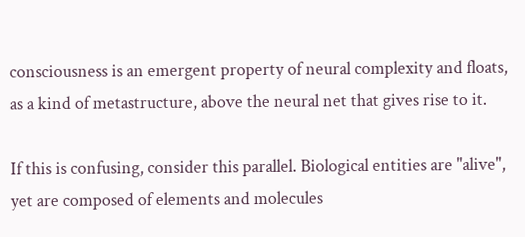consciousness is an emergent property of neural complexity and floats, as a kind of metastructure, above the neural net that gives rise to it.

If this is confusing, consider this parallel. Biological entities are "alive", yet are composed of elements and molecules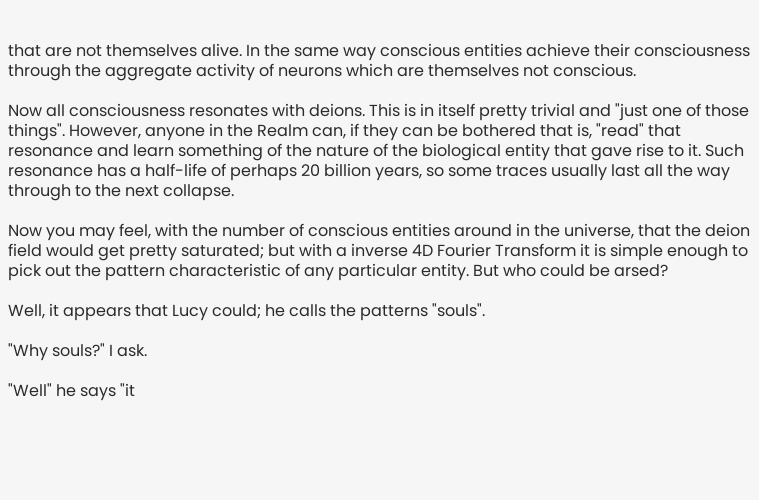that are not themselves alive. In the same way conscious entities achieve their consciousness through the aggregate activity of neurons which are themselves not conscious.

Now all consciousness resonates with deions. This is in itself pretty trivial and "just one of those things". However, anyone in the Realm can, if they can be bothered that is, "read" that resonance and learn something of the nature of the biological entity that gave rise to it. Such resonance has a half-life of perhaps 20 billion years, so some traces usually last all the way through to the next collapse.

Now you may feel, with the number of conscious entities around in the universe, that the deion field would get pretty saturated; but with a inverse 4D Fourier Transform it is simple enough to pick out the pattern characteristic of any particular entity. But who could be arsed?

Well, it appears that Lucy could; he calls the patterns "souls".

"Why souls?" I ask.

"Well" he says "it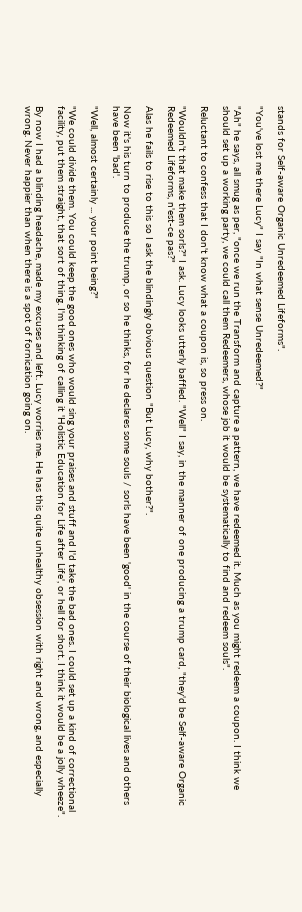stands for Self-aware Organic Unredeemed Lifeforms".

"You've lost me there Lucy" I say "In what sense Unredeemed?"

"Ah" he says, all smug as per, "once we run the Transform and capture a pattern, we have redeemed it. Much as you might redeem a coupon. I think we should set up a working party, we could call them Redeemers, whose job it would be systematically to find and redeem souls".

Reluctant to confess that I don't know what a coupon is, so press on.

"Wouldn't that make them sorls?" I ask. Lucy looks utterly baffled. "Well" I say, in the manner of one producing a trump card, "they'd be Self-aware Organic Redeemed Lifeforms, n'est-ce pas?"

Alas he fails to rise to this so I ask the blindingly obvious question "But Lucy, why bother?".

Now it's his turn to produce the trump, or so he thinks, for he declares some souls / sorls have been 'good' in the course of their biological lives and others have been 'bad'.

"Well, almost certainly ... your point being?"

"We could divide them. You could keep the good ones who would sing your praises and stuff and I'd take the bad ones. I could set up a kind of correctional facility, put them straight, that sort of thing. I'm thinking of calling it 'Holistic Education for Life after Life', or hell for short. I think it would be a jolly wheeze".

By now I had a blinding headache, made my excuses and left. Lucy worries me. He has this quite unhealthy obsession with right and wrong, and especially wrong. Never happier than when there is a spot of fornication going on.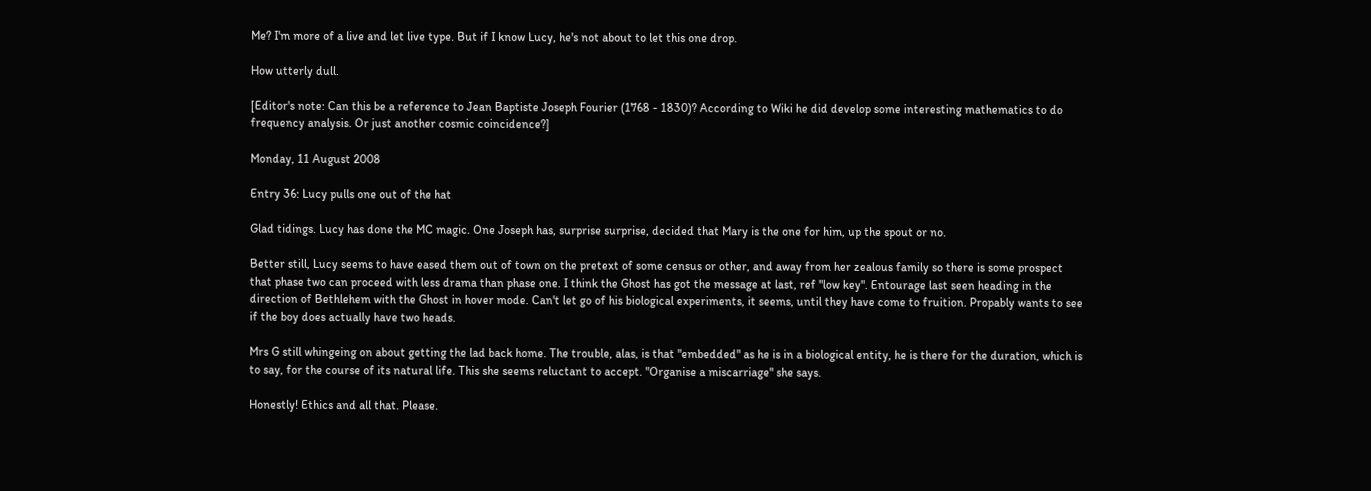Me? I'm more of a live and let live type. But if I know Lucy, he's not about to let this one drop.

How utterly dull.

[Editor's note: Can this be a reference to Jean Baptiste Joseph Fourier (1768 - 1830)? According to Wiki he did develop some interesting mathematics to do frequency analysis. Or just another cosmic coincidence?]

Monday, 11 August 2008

Entry 36: Lucy pulls one out of the hat

Glad tidings. Lucy has done the MC magic. One Joseph has, surprise surprise, decided that Mary is the one for him, up the spout or no.

Better still, Lucy seems to have eased them out of town on the pretext of some census or other, and away from her zealous family so there is some prospect that phase two can proceed with less drama than phase one. I think the Ghost has got the message at last, ref "low key". Entourage last seen heading in the direction of Bethlehem with the Ghost in hover mode. Can't let go of his biological experiments, it seems, until they have come to fruition. Propably wants to see if the boy does actually have two heads.

Mrs G still whingeing on about getting the lad back home. The trouble, alas, is that "embedded" as he is in a biological entity, he is there for the duration, which is to say, for the course of its natural life. This she seems reluctant to accept. "Organise a miscarriage" she says.

Honestly! Ethics and all that. Please.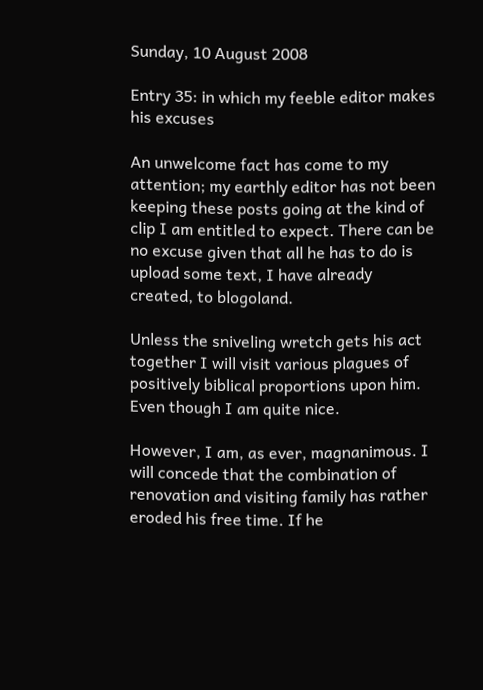Sunday, 10 August 2008

Entry 35: in which my feeble editor makes his excuses

An unwelcome fact has come to my attention; my earthly editor has not been keeping these posts going at the kind of clip I am entitled to expect. There can be no excuse given that all he has to do is upload some text, I have already created, to blogoland.

Unless the sniveling wretch gets his act together I will visit various plagues of positively biblical proportions upon him. Even though I am quite nice.

However, I am, as ever, magnanimous. I will concede that the combination of renovation and visiting family has rather eroded his free time. If he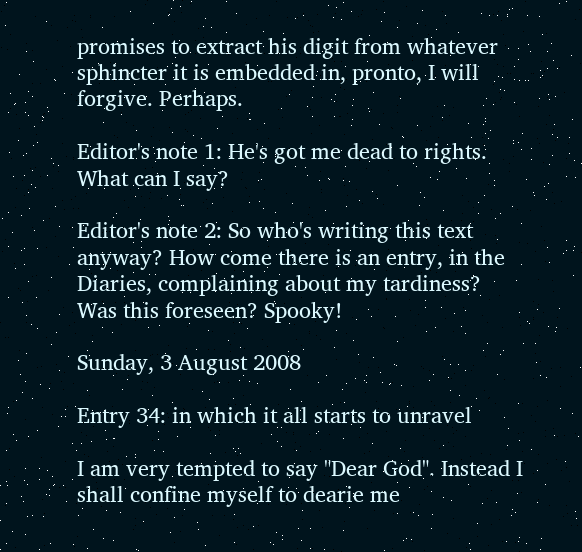promises to extract his digit from whatever sphincter it is embedded in, pronto, I will forgive. Perhaps.

Editor's note 1: He's got me dead to rights. What can I say?

Editor's note 2: So who's writing this text anyway? How come there is an entry, in the Diaries, complaining about my tardiness? Was this foreseen? Spooky!

Sunday, 3 August 2008

Entry 34: in which it all starts to unravel

I am very tempted to say "Dear God". Instead I shall confine myself to dearie me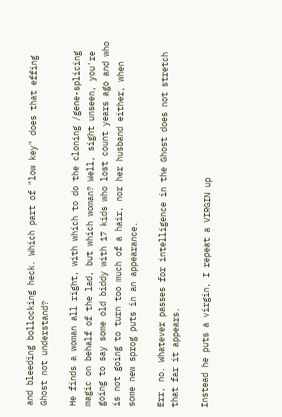and bleeding bollocking heck. Which part of "low key" does that effing Ghost not understand?

He finds a woman all right, with which to do the cloning /gene-splicing magic on behalf of the lad, but which woman? Well, sight unseen, you're going to say some old biddy with 17 kids who lost count years ago and who is not going to turn too much of a hair, nor her husband either, when some new sprog puts in an appearance.

Err, no. Whatever passes for intelligence in the Ghost does not stretch that far it appears.

Instead he puts a virgin, I repeat a VIRGIN up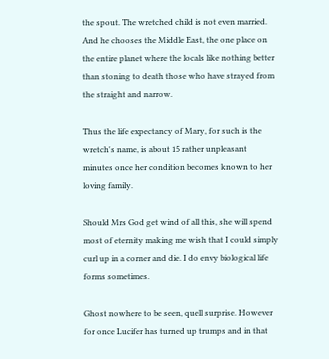the spout. The wretched child is not even married. And he chooses the Middle East, the one place on the entire planet where the locals like nothing better than stoning to death those who have strayed from the straight and narrow.

Thus the life expectancy of Mary, for such is the wretch's name, is about 15 rather unpleasant minutes once her condition becomes known to her loving family.

Should Mrs God get wind of all this, she will spend most of eternity making me wish that I could simply curl up in a corner and die. I do envy biological life forms sometimes.

Ghost nowhere to be seen, quell surprise. However for once Lucifer has turned up trumps and in that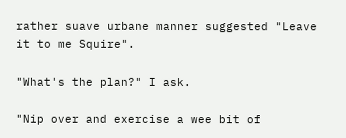rather suave urbane manner suggested "Leave it to me Squire".

"What's the plan?" I ask.

"Nip over and exercise a wee bit of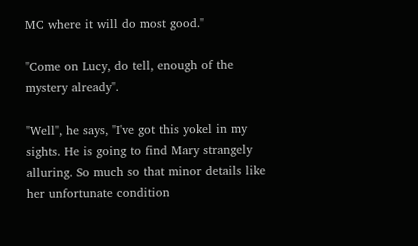MC where it will do most good."

"Come on Lucy, do tell, enough of the mystery already".

"Well", he says, "I've got this yokel in my sights. He is going to find Mary strangely alluring. So much so that minor details like her unfortunate condition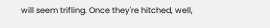will seem trifling. Once they're hitched, well,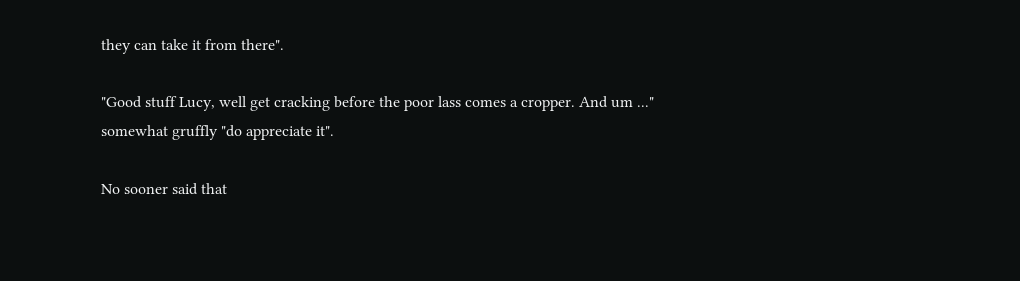they can take it from there".

"Good stuff Lucy, well get cracking before the poor lass comes a cropper. And um ..." somewhat gruffly "do appreciate it".

No sooner said that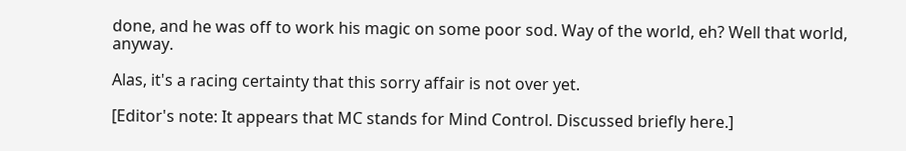done, and he was off to work his magic on some poor sod. Way of the world, eh? Well that world, anyway.

Alas, it's a racing certainty that this sorry affair is not over yet.

[Editor's note: It appears that MC stands for Mind Control. Discussed briefly here.]